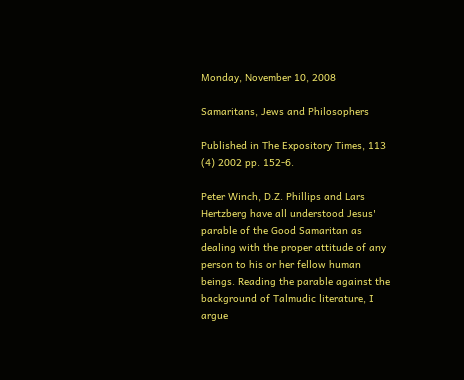Monday, November 10, 2008

Samaritans, Jews and Philosophers

Published in The Expository Times, 113 (4) 2002 pp. 152-6.

Peter Winch, D.Z. Phillips and Lars Hertzberg have all understood Jesus' parable of the Good Samaritan as dealing with the proper attitude of any person to his or her fellow human beings. Reading the parable against the background of Talmudic literature, I argue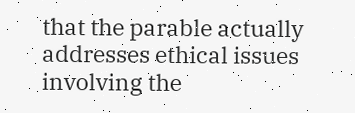that the parable actually addresses ethical issues involving the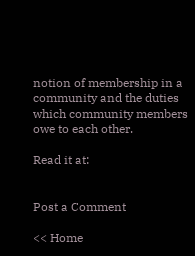notion of membership in a community and the duties which community members owe to each other.

Read it at:


Post a Comment

<< Home